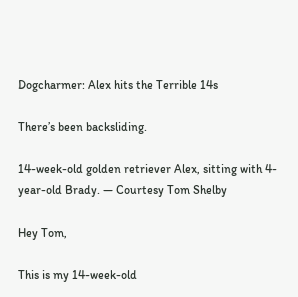Dogcharmer: Alex hits the Terrible 14s

There’s been backsliding.

14-week-old golden retriever Alex, sitting with 4-year-old Brady. — Courtesy Tom Shelby

Hey Tom,

This is my 14-week-old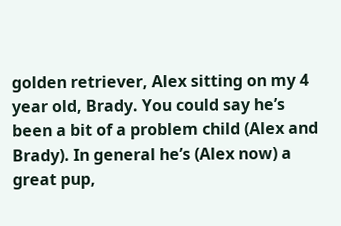golden retriever, Alex sitting on my 4 year old, Brady. You could say he’s been a bit of a problem child (Alex and Brady). In general he’s (Alex now) a great pup,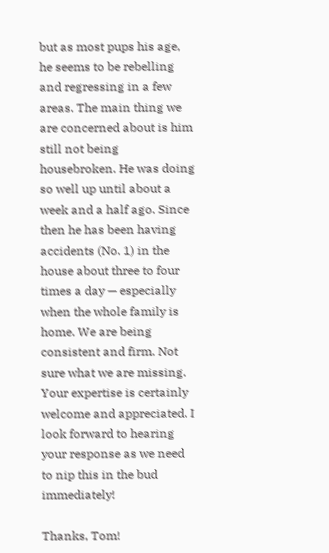but as most pups his age, he seems to be rebelling and regressing in a few areas. The main thing we are concerned about is him still not being housebroken. He was doing so well up until about a week and a half ago. Since then he has been having accidents (No. 1) in the house about three to four times a day — especially when the whole family is home. We are being consistent and firm. Not sure what we are missing. Your expertise is certainly welcome and appreciated. I look forward to hearing your response as we need to nip this in the bud immediately!

Thanks, Tom!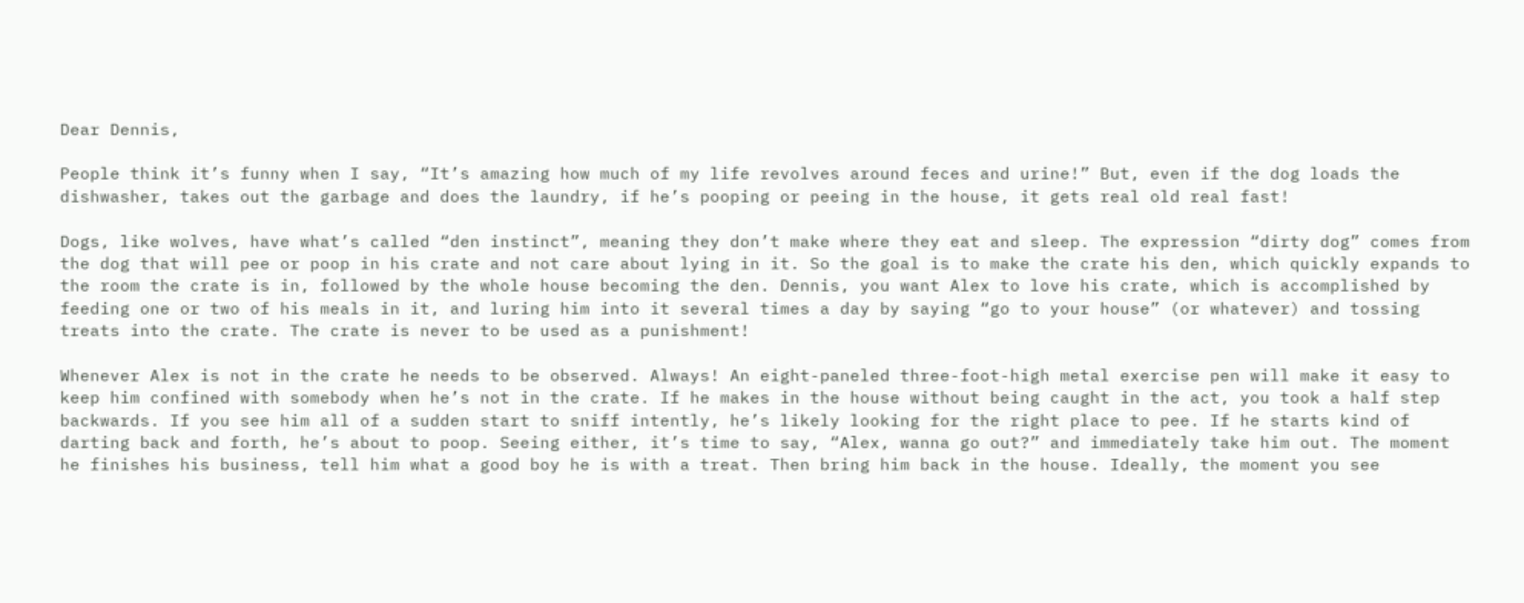Dear Dennis,

People think it’s funny when I say, “It’s amazing how much of my life revolves around feces and urine!” But, even if the dog loads the dishwasher, takes out the garbage and does the laundry, if he’s pooping or peeing in the house, it gets real old real fast!

Dogs, like wolves, have what’s called “den instinct”, meaning they don’t make where they eat and sleep. The expression “dirty dog” comes from the dog that will pee or poop in his crate and not care about lying in it. So the goal is to make the crate his den, which quickly expands to the room the crate is in, followed by the whole house becoming the den. Dennis, you want Alex to love his crate, which is accomplished by feeding one or two of his meals in it, and luring him into it several times a day by saying “go to your house” (or whatever) and tossing treats into the crate. The crate is never to be used as a punishment!

Whenever Alex is not in the crate he needs to be observed. Always! An eight-paneled three-foot-high metal exercise pen will make it easy to keep him confined with somebody when he’s not in the crate. If he makes in the house without being caught in the act, you took a half step backwards. If you see him all of a sudden start to sniff intently, he’s likely looking for the right place to pee. If he starts kind of darting back and forth, he’s about to poop. Seeing either, it’s time to say, “Alex, wanna go out?” and immediately take him out. The moment he finishes his business, tell him what a good boy he is with a treat. Then bring him back in the house. Ideally, the moment you see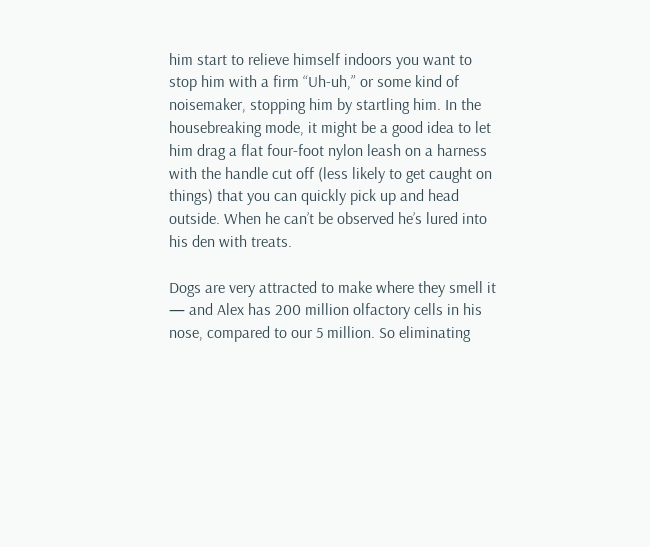him start to relieve himself indoors you want to stop him with a firm “Uh-uh,” or some kind of noisemaker, stopping him by startling him. In the housebreaking mode, it might be a good idea to let him drag a flat four-foot nylon leash on a harness with the handle cut off (less likely to get caught on things) that you can quickly pick up and head outside. When he can’t be observed he’s lured into his den with treats.

Dogs are very attracted to make where they smell it — and Alex has 200 million olfactory cells in his nose, compared to our 5 million. So eliminating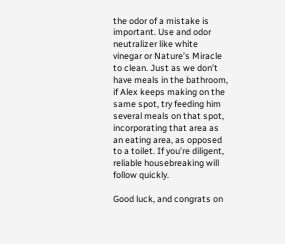the odor of a mistake is important. Use and odor neutralizer like white vinegar or Nature’s Miracle to clean. Just as we don’t have meals in the bathroom, if Alex keeps making on the same spot, try feeding him several meals on that spot, incorporating that area as an eating area, as opposed to a toilet. If you’re diligent, reliable housebreaking will follow quickly.

Good luck, and congrats on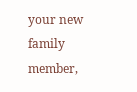your new family member,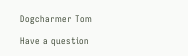Dogcharmer Tom

Have a question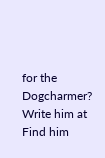for the Dogcharmer? Write him at Find him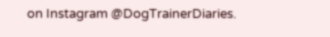on Instagram @DogTrainerDiaries.